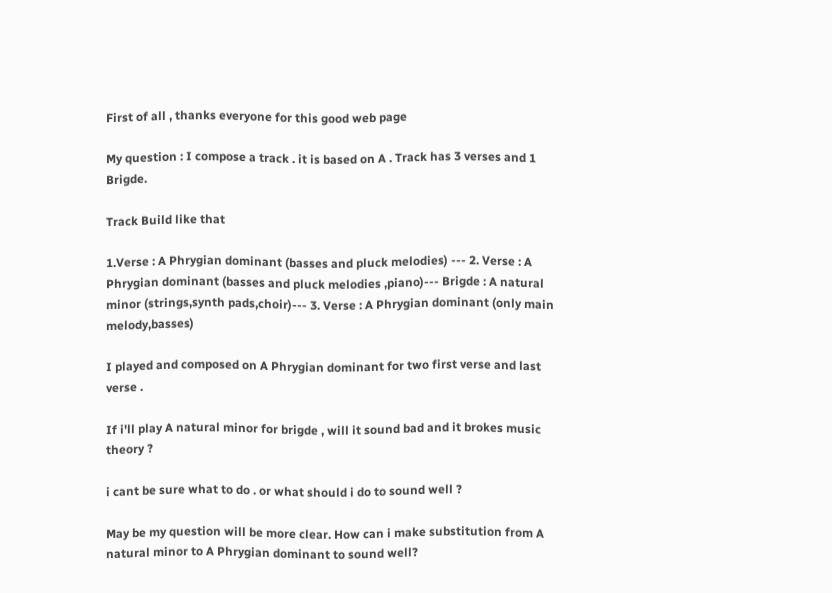First of all , thanks everyone for this good web page

My question : I compose a track . it is based on A . Track has 3 verses and 1 Brigde.

Track Build like that

1.Verse : A Phrygian dominant (basses and pluck melodies) --- 2. Verse : A Phrygian dominant (basses and pluck melodies ,piano)--- Brigde : A natural minor (strings,synth pads,choir)--- 3. Verse : A Phrygian dominant (only main melody,basses)

I played and composed on A Phrygian dominant for two first verse and last verse .

If i'll play A natural minor for brigde , will it sound bad and it brokes music theory ?

i cant be sure what to do . or what should i do to sound well ?

May be my question will be more clear. How can i make substitution from A natural minor to A Phrygian dominant to sound well?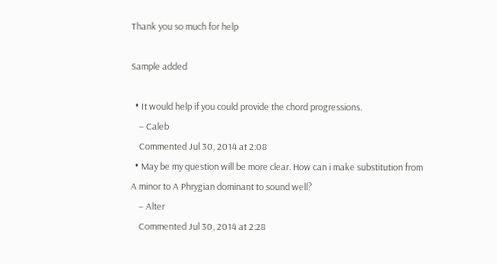Thank you so much for help

Sample added

  • It would help if you could provide the chord progressions.
    – Caleb
    Commented Jul 30, 2014 at 2:08
  • May be my question will be more clear. How can i make substitution from A minor to A Phrygian dominant to sound well?
    – Alter
    Commented Jul 30, 2014 at 2:28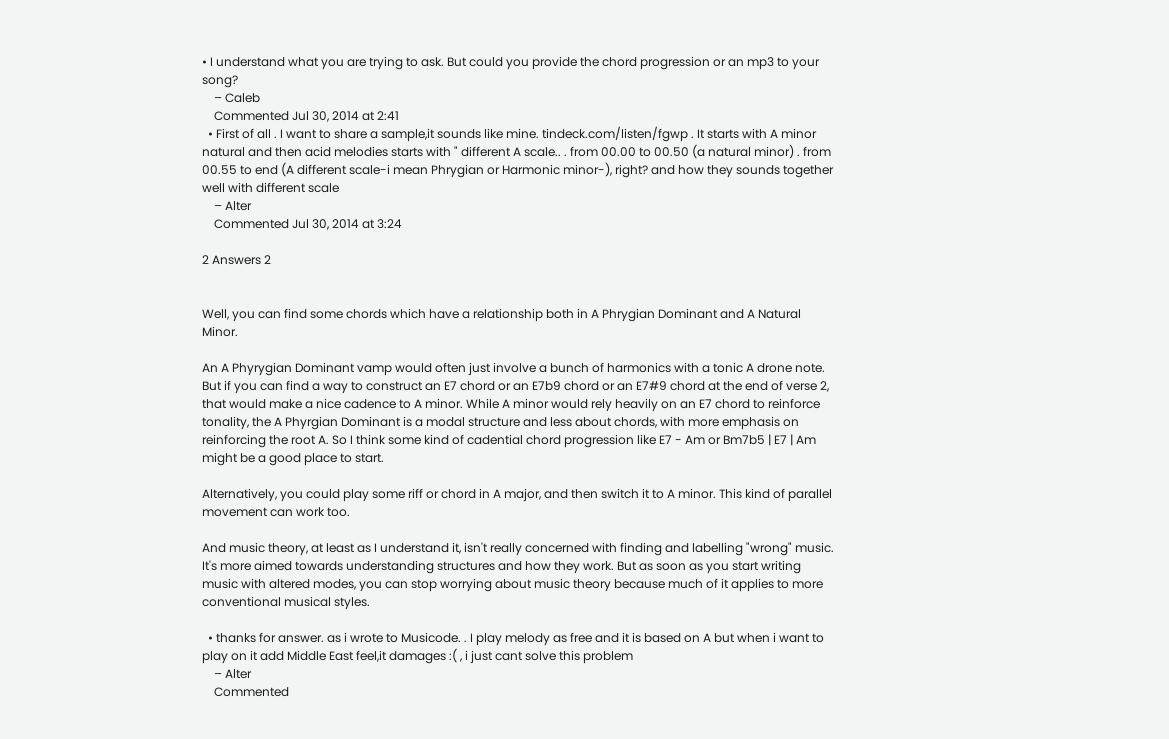• I understand what you are trying to ask. But could you provide the chord progression or an mp3 to your song?
    – Caleb
    Commented Jul 30, 2014 at 2:41
  • First of all . I want to share a sample,it sounds like mine. tindeck.com/listen/fgwp . It starts with A minor natural and then acid melodies starts with " different A scale.. . from 00.00 to 00.50 (a natural minor) . from 00.55 to end (A different scale-i mean Phrygian or Harmonic minor-), right? and how they sounds together well with different scale
    – Alter
    Commented Jul 30, 2014 at 3:24

2 Answers 2


Well, you can find some chords which have a relationship both in A Phrygian Dominant and A Natural Minor.

An A Phyrygian Dominant vamp would often just involve a bunch of harmonics with a tonic A drone note. But if you can find a way to construct an E7 chord or an E7b9 chord or an E7#9 chord at the end of verse 2, that would make a nice cadence to A minor. While A minor would rely heavily on an E7 chord to reinforce tonality, the A Phyrgian Dominant is a modal structure and less about chords, with more emphasis on reinforcing the root A. So I think some kind of cadential chord progression like E7 - Am or Bm7b5 | E7 | Am might be a good place to start.

Alternatively, you could play some riff or chord in A major, and then switch it to A minor. This kind of parallel movement can work too.

And music theory, at least as I understand it, isn't really concerned with finding and labelling "wrong" music. It's more aimed towards understanding structures and how they work. But as soon as you start writing music with altered modes, you can stop worrying about music theory because much of it applies to more conventional musical styles.

  • thanks for answer. as i wrote to Musicode. . I play melody as free and it is based on A but when i want to play on it add Middle East feel,it damages :( , i just cant solve this problem
    – Alter
    Commented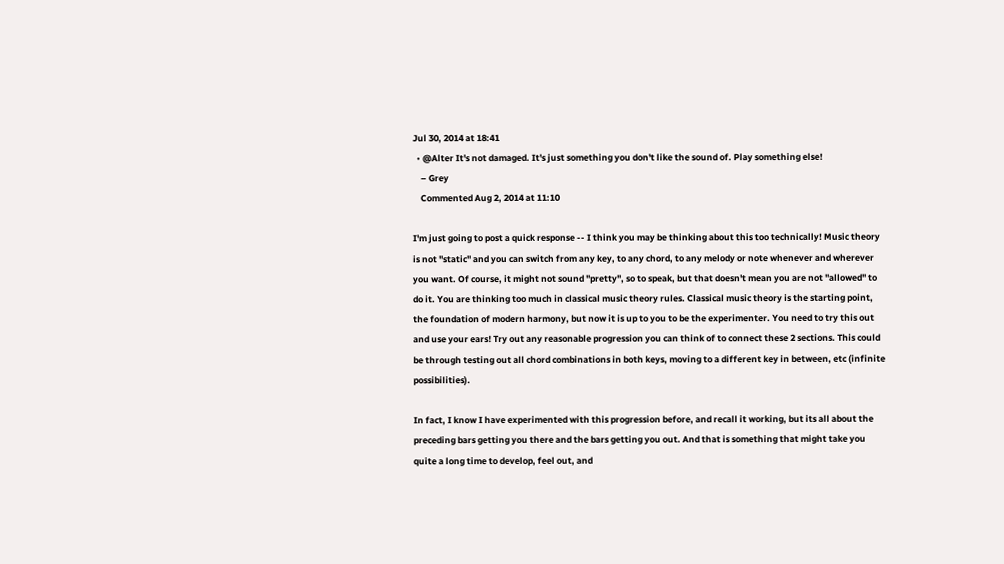Jul 30, 2014 at 18:41
  • @Alter It's not damaged. It's just something you don't like the sound of. Play something else!
    – Grey
    Commented Aug 2, 2014 at 11:10

I'm just going to post a quick response -- I think you may be thinking about this too technically! Music theory is not "static" and you can switch from any key, to any chord, to any melody or note whenever and wherever you want. Of course, it might not sound "pretty", so to speak, but that doesn't mean you are not "allowed" to do it. You are thinking too much in classical music theory rules. Classical music theory is the starting point, the foundation of modern harmony, but now it is up to you to be the experimenter. You need to try this out and use your ears! Try out any reasonable progression you can think of to connect these 2 sections. This could be through testing out all chord combinations in both keys, moving to a different key in between, etc (infinite possibilities).

In fact, I know I have experimented with this progression before, and recall it working, but its all about the preceding bars getting you there and the bars getting you out. And that is something that might take you quite a long time to develop, feel out, and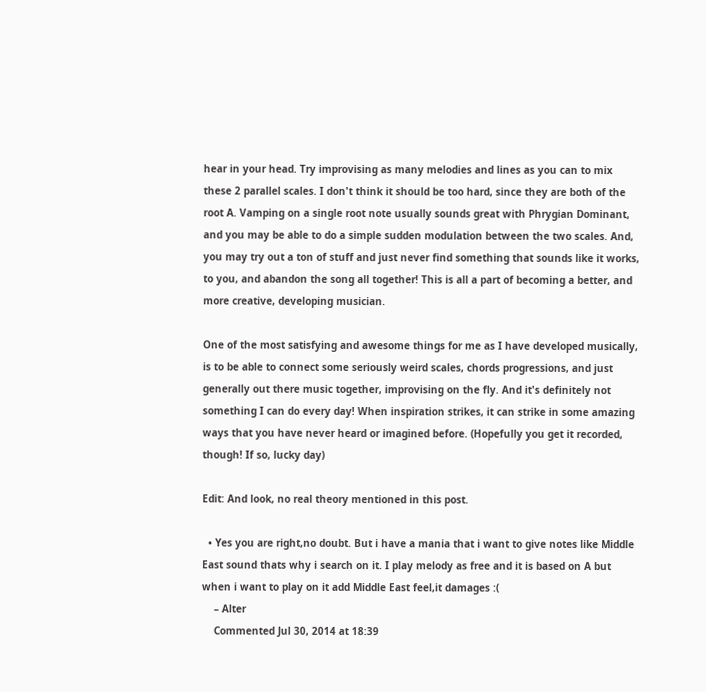hear in your head. Try improvising as many melodies and lines as you can to mix these 2 parallel scales. I don't think it should be too hard, since they are both of the root A. Vamping on a single root note usually sounds great with Phrygian Dominant, and you may be able to do a simple sudden modulation between the two scales. And, you may try out a ton of stuff and just never find something that sounds like it works, to you, and abandon the song all together! This is all a part of becoming a better, and more creative, developing musician.

One of the most satisfying and awesome things for me as I have developed musically, is to be able to connect some seriously weird scales, chords progressions, and just generally out there music together, improvising on the fly. And it's definitely not something I can do every day! When inspiration strikes, it can strike in some amazing ways that you have never heard or imagined before. (Hopefully you get it recorded, though! If so, lucky day)

Edit: And look, no real theory mentioned in this post.

  • Yes you are right,no doubt. But i have a mania that i want to give notes like Middle East sound thats why i search on it. I play melody as free and it is based on A but when i want to play on it add Middle East feel,it damages :(
    – Alter
    Commented Jul 30, 2014 at 18:39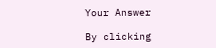Your Answer

By clicking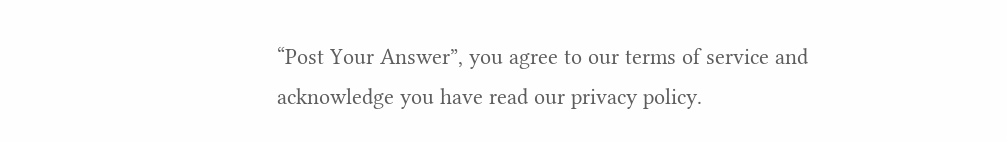“Post Your Answer”, you agree to our terms of service and acknowledge you have read our privacy policy.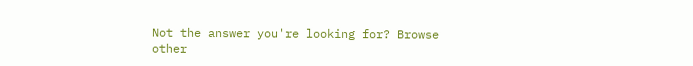Not the answer you're looking for? Browse other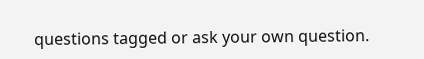questions tagged or ask your own question.